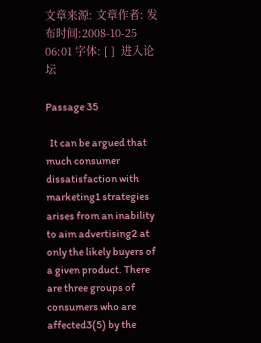文章来源: 文章作者: 发布时间:2008-10-25 06:01 字体: [ ]  进入论坛

Passage 35

  It can be argued that much consumer dissatisfaction with marketing1 strategies arises from an inability to aim advertising2 at only the likely buyers of a given product. There are three groups of consumers who are affected3(5) by the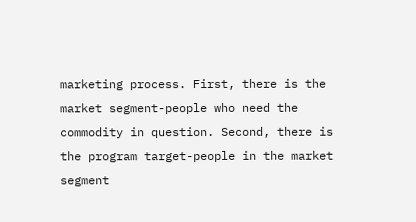marketing process. First, there is the market segment-people who need the commodity in question. Second, there is the program target-people in the market segment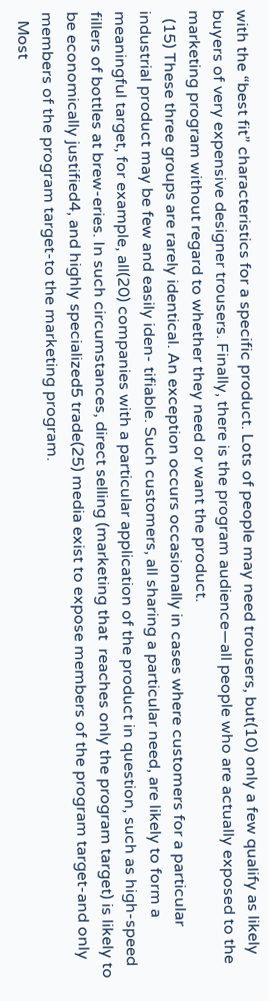with the “best fit” characteristics for a specific product. Lots of people may need trousers, but(10) only a few qualify as likely buyers of very expensive designer trousers. Finally, there is the program audience―all people who are actually exposed to the marketing program without regard to whether they need or want the product.
  (15) These three groups are rarely identical. An exception occurs occasionally in cases where customers for a particular industrial product may be few and easily iden- tifiable. Such customers, all sharing a particular need, are likely to form a meaningful target, for example, all(20) companies with a particular application of the product in question, such as high-speed fillers of bottles at brew-eries. In such circumstances, direct selling (marketing that  reaches only the program target) is likely to be economically justified4, and highly specialized5 trade(25) media exist to expose members of the program target-and only members of the program target-to the marketing program.
  Most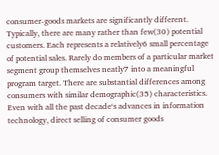consumer-goods markets are significantly different. Typically, there are many rather than few(30) potential customers. Each represents a relatively6 small percentage of potential sales. Rarely do members of a particular market segment group themselves neatly7 into a meaningful program target. There are substantial differences among consumers with similar demographic(35) characteristics. Even with all the past decade‘s advances in information technology, direct selling of consumer goods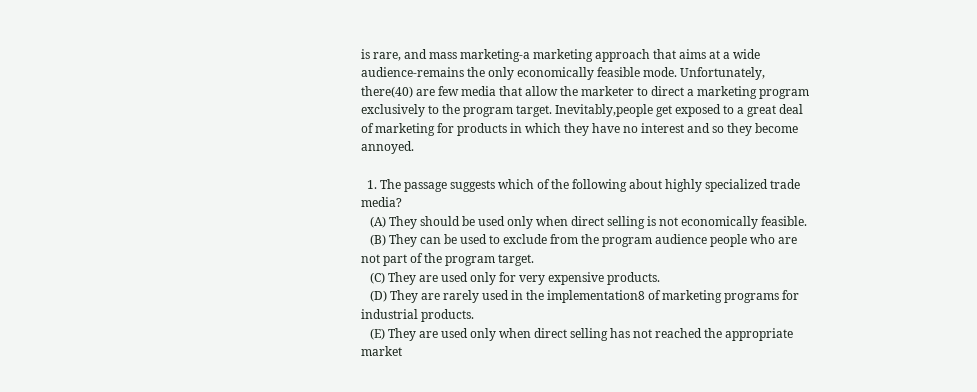is rare, and mass marketing-a marketing approach that aims at a wide audience-remains the only economically feasible mode. Unfortunately, there(40) are few media that allow the marketer to direct a marketing program exclusively to the program target. Inevitably,people get exposed to a great deal of marketing for products in which they have no interest and so they become annoyed.

  1. The passage suggests which of the following about highly specialized trade media?
   (A) They should be used only when direct selling is not economically feasible.
   (B) They can be used to exclude from the program audience people who are not part of the program target.
   (C) They are used only for very expensive products.
   (D) They are rarely used in the implementation8 of marketing programs for industrial products.
   (E) They are used only when direct selling has not reached the appropriate market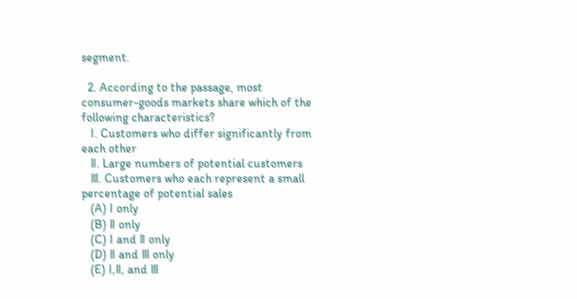segment.

  2. According to the passage, most consumer-goods markets share which of the following characteristics?
   Ⅰ. Customers who differ significantly from each other
   Ⅱ. Large numbers of potential customers
   Ⅲ. Customers who each represent a small percentage of potential sales
   (A) Ⅰ only
   (B) Ⅱ only
   (C) Ⅰ and Ⅱ only
   (D) Ⅱ and Ⅲ only
   (E) Ⅰ,Ⅱ, and Ⅲ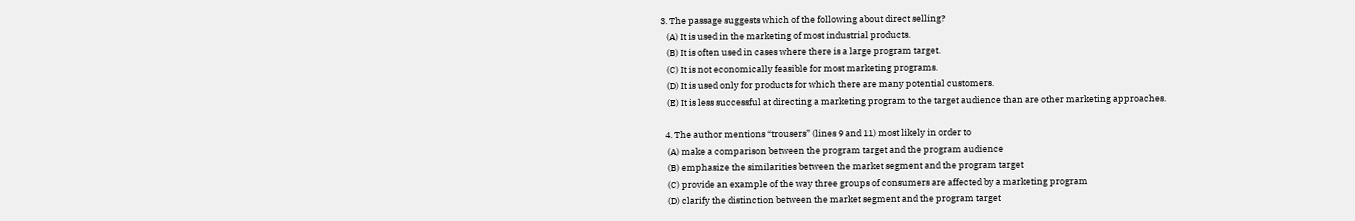3. The passage suggests which of the following about direct selling?
   (A) It is used in the marketing of most industrial products.
   (B) It is often used in cases where there is a large program target.
   (C) It is not economically feasible for most marketing programs.
   (D) It is used only for products for which there are many potential customers.
   (E) It is less successful at directing a marketing program to the target audience than are other marketing approaches.

  4. The author mentions “trousers” (lines 9 and 11) most likely in order to
   (A) make a comparison between the program target and the program audience
   (B) emphasize the similarities between the market segment and the program target
   (C) provide an example of the way three groups of consumers are affected by a marketing program
   (D) clarify the distinction between the market segment and the program target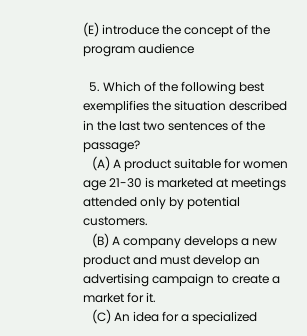(E) introduce the concept of the program audience

  5. Which of the following best exemplifies the situation described in the last two sentences of the passage?
   (A) A product suitable for women age 21-30 is marketed at meetings attended only by potential customers.
   (B) A company develops a new product and must develop an advertising campaign to create a market for it.
   (C) An idea for a specialized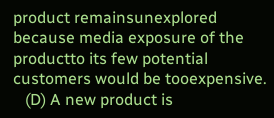product remainsunexplored because media exposure of the productto its few potential customers would be tooexpensive.
   (D) A new product is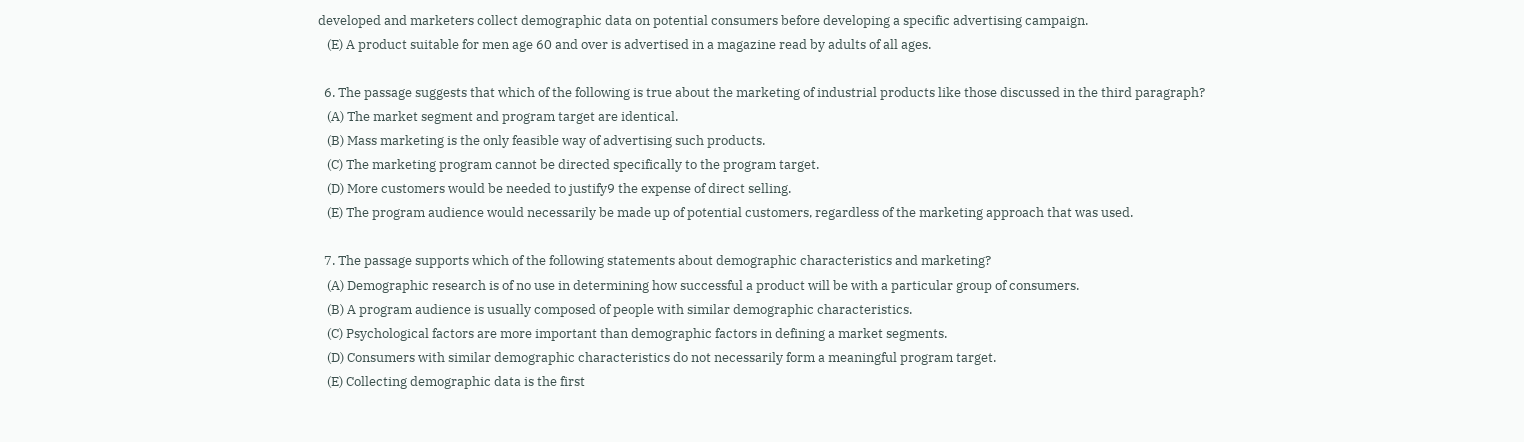developed and marketers collect demographic data on potential consumers before developing a specific advertising campaign.
   (E) A product suitable for men age 60 and over is advertised in a magazine read by adults of all ages.

  6. The passage suggests that which of the following is true about the marketing of industrial products like those discussed in the third paragraph?
   (A) The market segment and program target are identical.
   (B) Mass marketing is the only feasible way of advertising such products.
   (C) The marketing program cannot be directed specifically to the program target.
   (D) More customers would be needed to justify9 the expense of direct selling.
   (E) The program audience would necessarily be made up of potential customers, regardless of the marketing approach that was used.

  7. The passage supports which of the following statements about demographic characteristics and marketing?
   (A) Demographic research is of no use in determining how successful a product will be with a particular group of consumers.
   (B) A program audience is usually composed of people with similar demographic characteristics.
   (C) Psychological factors are more important than demographic factors in defining a market segments.
   (D) Consumers with similar demographic characteristics do not necessarily form a meaningful program target.
   (E) Collecting demographic data is the first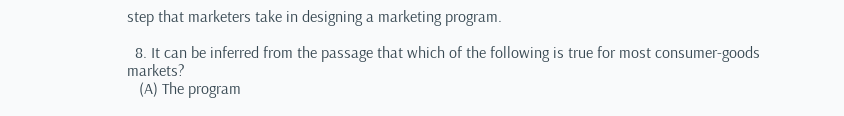step that marketers take in designing a marketing program.

  8. It can be inferred from the passage that which of the following is true for most consumer-goods markets?
   (A) The program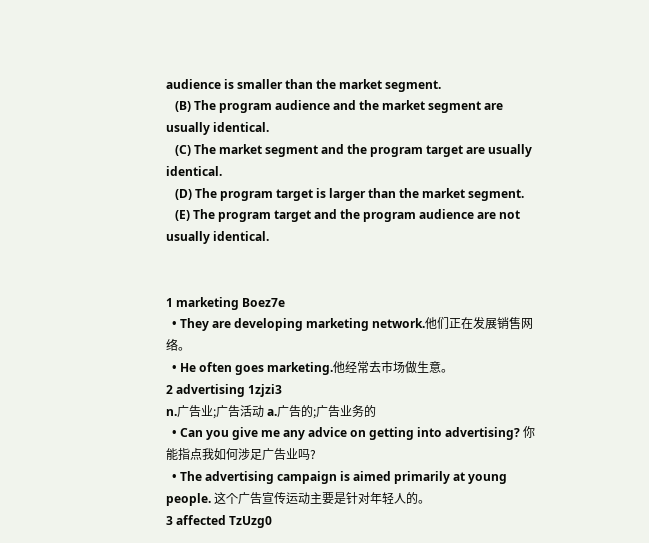audience is smaller than the market segment.
   (B) The program audience and the market segment are usually identical.
   (C) The market segment and the program target are usually identical.
   (D) The program target is larger than the market segment.
   (E) The program target and the program audience are not usually identical.


1 marketing Boez7e
  • They are developing marketing network.他们正在发展销售网络。
  • He often goes marketing.他经常去市场做生意。
2 advertising 1zjzi3
n.广告业;广告活动 a.广告的;广告业务的
  • Can you give me any advice on getting into advertising? 你能指点我如何涉足广告业吗?
  • The advertising campaign is aimed primarily at young people. 这个广告宣传运动主要是针对年轻人的。
3 affected TzUzg0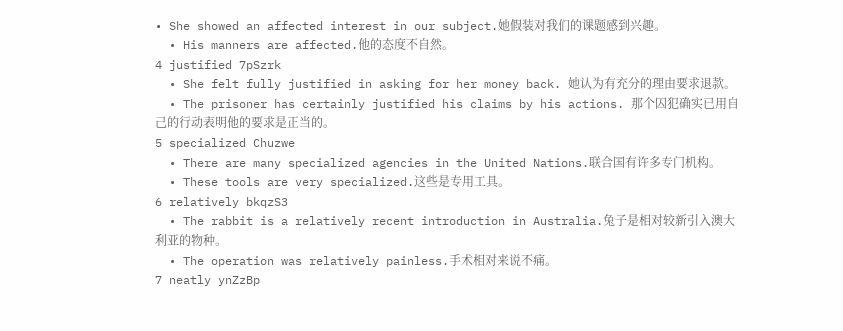• She showed an affected interest in our subject.她假装对我们的课题感到兴趣。
  • His manners are affected.他的态度不自然。
4 justified 7pSzrk
  • She felt fully justified in asking for her money back. 她认为有充分的理由要求退款。
  • The prisoner has certainly justified his claims by his actions. 那个囚犯确实已用自己的行动表明他的要求是正当的。
5 specialized Chuzwe
  • There are many specialized agencies in the United Nations.联合国有许多专门机构。
  • These tools are very specialized.这些是专用工具。
6 relatively bkqzS3
  • The rabbit is a relatively recent introduction in Australia.兔子是相对较新引入澳大利亚的物种。
  • The operation was relatively painless.手术相对来说不痛。
7 neatly ynZzBp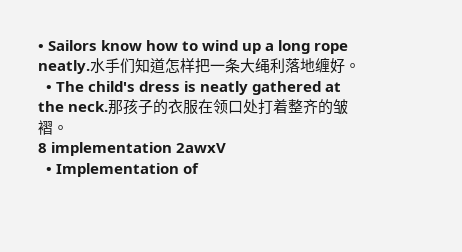• Sailors know how to wind up a long rope neatly.水手们知道怎样把一条大绳利落地缠好。
  • The child's dress is neatly gathered at the neck.那孩子的衣服在领口处打着整齐的皱褶。
8 implementation 2awxV
  • Implementation of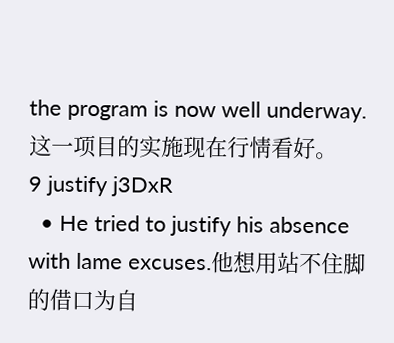the program is now well underway.这一项目的实施现在行情看好。
9 justify j3DxR
  • He tried to justify his absence with lame excuses.他想用站不住脚的借口为自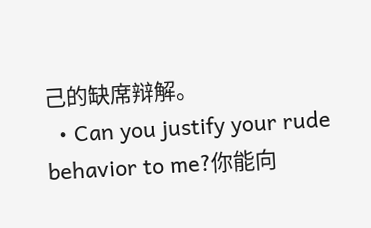己的缺席辩解。
  • Can you justify your rude behavior to me?你能向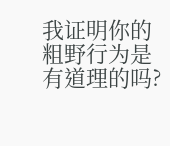我证明你的粗野行为是有道理的吗?